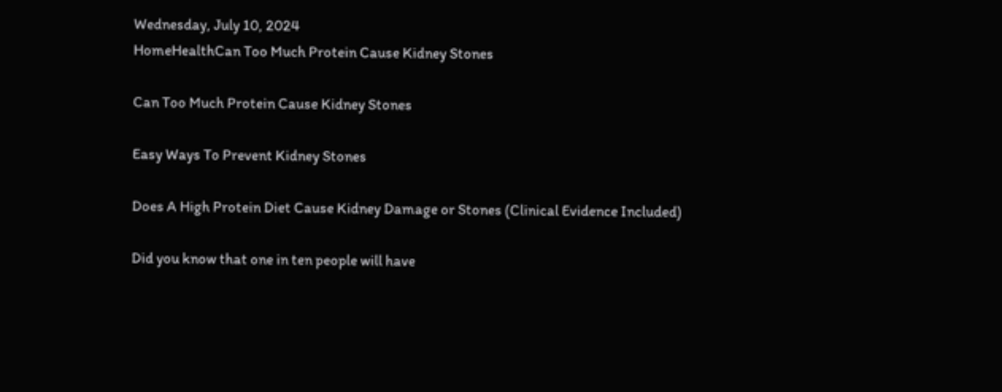Wednesday, July 10, 2024
HomeHealthCan Too Much Protein Cause Kidney Stones

Can Too Much Protein Cause Kidney Stones

Easy Ways To Prevent Kidney Stones

Does A High Protein Diet Cause Kidney Damage or Stones (Clinical Evidence Included)

Did you know that one in ten people will have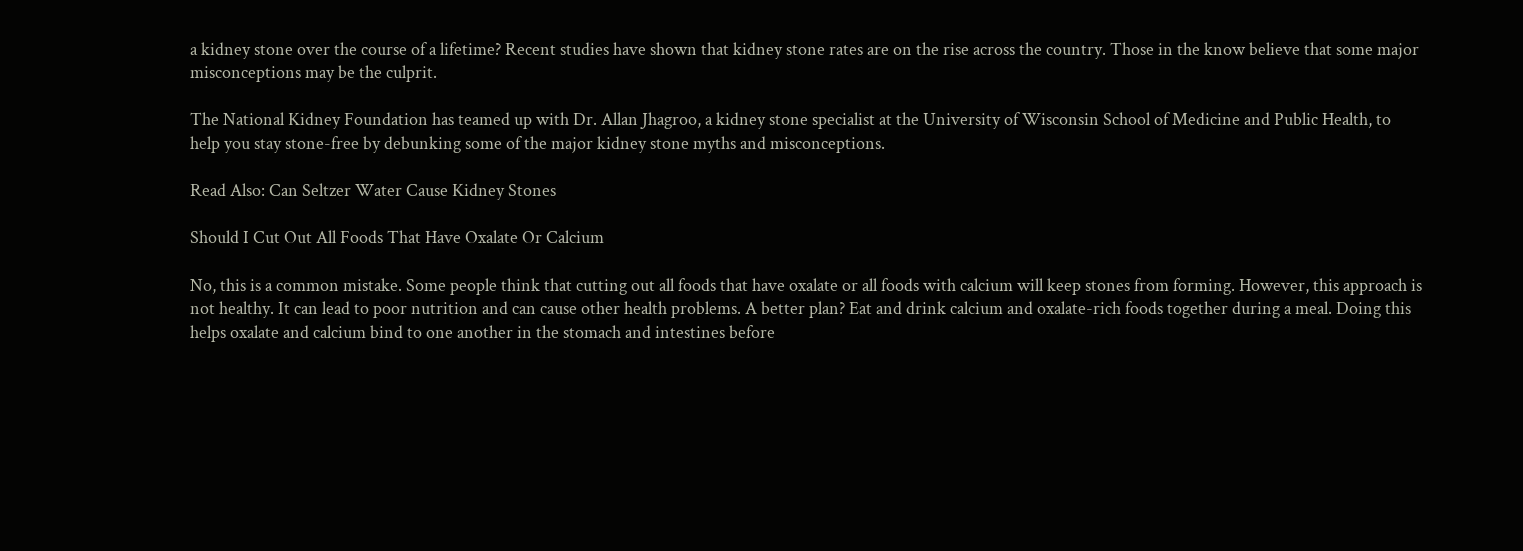a kidney stone over the course of a lifetime? Recent studies have shown that kidney stone rates are on the rise across the country. Those in the know believe that some major misconceptions may be the culprit.

The National Kidney Foundation has teamed up with Dr. Allan Jhagroo, a kidney stone specialist at the University of Wisconsin School of Medicine and Public Health, to help you stay stone-free by debunking some of the major kidney stone myths and misconceptions.

Read Also: Can Seltzer Water Cause Kidney Stones

Should I Cut Out All Foods That Have Oxalate Or Calcium

No, this is a common mistake. Some people think that cutting out all foods that have oxalate or all foods with calcium will keep stones from forming. However, this approach is not healthy. It can lead to poor nutrition and can cause other health problems. A better plan? Eat and drink calcium and oxalate-rich foods together during a meal. Doing this helps oxalate and calcium bind to one another in the stomach and intestines before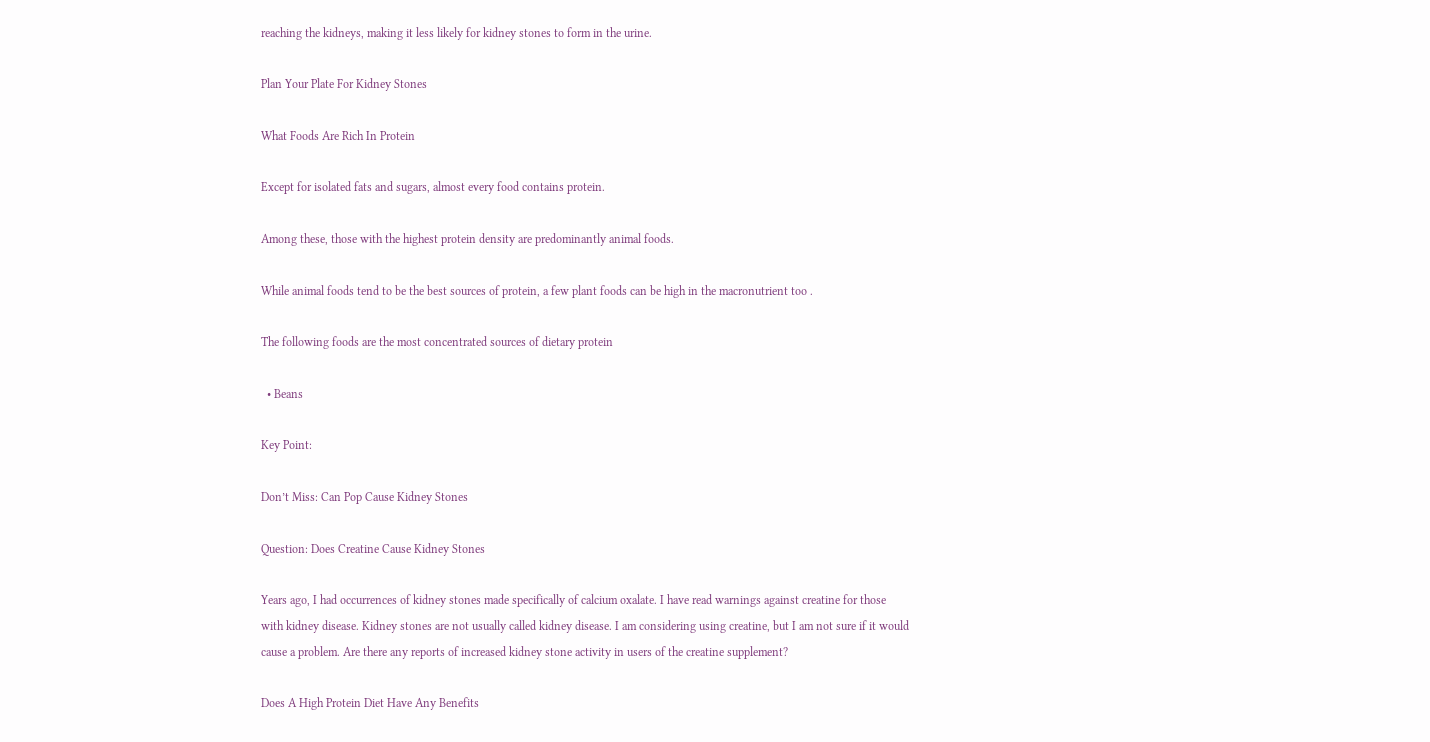reaching the kidneys, making it less likely for kidney stones to form in the urine.

Plan Your Plate For Kidney Stones

What Foods Are Rich In Protein

Except for isolated fats and sugars, almost every food contains protein.

Among these, those with the highest protein density are predominantly animal foods.

While animal foods tend to be the best sources of protein, a few plant foods can be high in the macronutrient too .

The following foods are the most concentrated sources of dietary protein

  • Beans

Key Point:

Don’t Miss: Can Pop Cause Kidney Stones

Question: Does Creatine Cause Kidney Stones

Years ago, I had occurrences of kidney stones made specifically of calcium oxalate. I have read warnings against creatine for those with kidney disease. Kidney stones are not usually called kidney disease. I am considering using creatine, but I am not sure if it would cause a problem. Are there any reports of increased kidney stone activity in users of the creatine supplement?

Does A High Protein Diet Have Any Benefits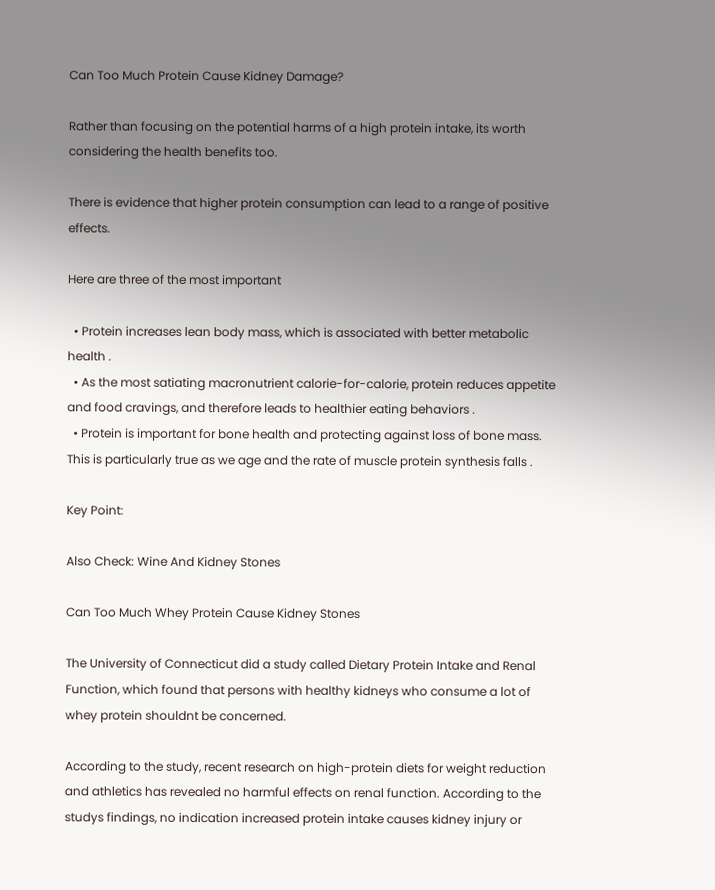Can Too Much Protein Cause Kidney Damage?

Rather than focusing on the potential harms of a high protein intake, its worth considering the health benefits too.

There is evidence that higher protein consumption can lead to a range of positive effects.

Here are three of the most important

  • Protein increases lean body mass, which is associated with better metabolic health .
  • As the most satiating macronutrient calorie-for-calorie, protein reduces appetite and food cravings, and therefore leads to healthier eating behaviors .
  • Protein is important for bone health and protecting against loss of bone mass. This is particularly true as we age and the rate of muscle protein synthesis falls .

Key Point:

Also Check: Wine And Kidney Stones

Can Too Much Whey Protein Cause Kidney Stones

The University of Connecticut did a study called Dietary Protein Intake and Renal Function, which found that persons with healthy kidneys who consume a lot of whey protein shouldnt be concerned.

According to the study, recent research on high-protein diets for weight reduction and athletics has revealed no harmful effects on renal function. According to the studys findings, no indication increased protein intake causes kidney injury or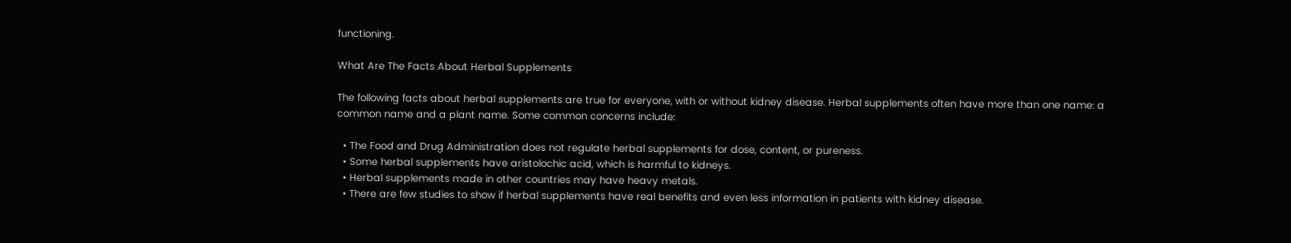functioning.

What Are The Facts About Herbal Supplements

The following facts about herbal supplements are true for everyone, with or without kidney disease. Herbal supplements often have more than one name: a common name and a plant name. Some common concerns include:

  • The Food and Drug Administration does not regulate herbal supplements for dose, content, or pureness.
  • Some herbal supplements have aristolochic acid, which is harmful to kidneys.
  • Herbal supplements made in other countries may have heavy metals.
  • There are few studies to show if herbal supplements have real benefits and even less information in patients with kidney disease.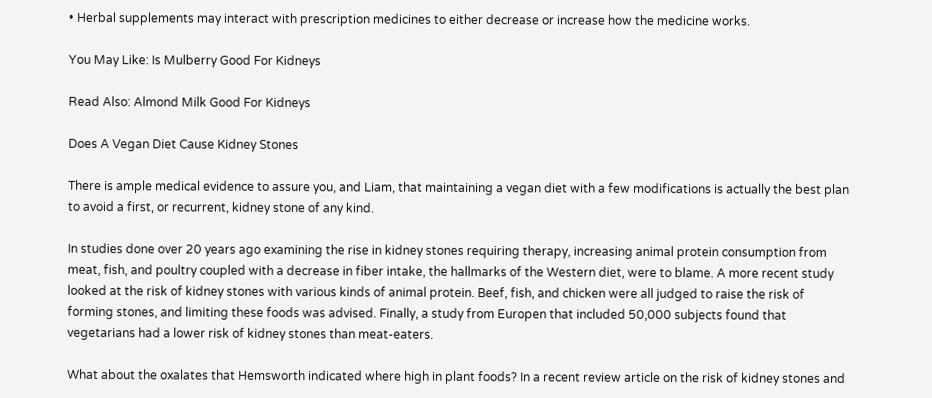• Herbal supplements may interact with prescription medicines to either decrease or increase how the medicine works.

You May Like: Is Mulberry Good For Kidneys

Read Also: Almond Milk Good For Kidneys

Does A Vegan Diet Cause Kidney Stones

There is ample medical evidence to assure you, and Liam, that maintaining a vegan diet with a few modifications is actually the best plan to avoid a first, or recurrent, kidney stone of any kind.

In studies done over 20 years ago examining the rise in kidney stones requiring therapy, increasing animal protein consumption from meat, fish, and poultry coupled with a decrease in fiber intake, the hallmarks of the Western diet, were to blame. A more recent study looked at the risk of kidney stones with various kinds of animal protein. Beef, fish, and chicken were all judged to raise the risk of forming stones, and limiting these foods was advised. Finally, a study from Europen that included 50,000 subjects found that vegetarians had a lower risk of kidney stones than meat-eaters.

What about the oxalates that Hemsworth indicated where high in plant foods? In a recent review article on the risk of kidney stones and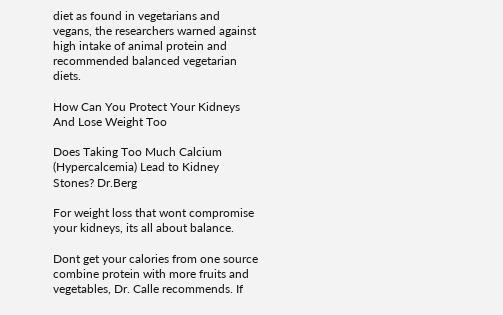diet as found in vegetarians and vegans, the researchers warned against high intake of animal protein and recommended balanced vegetarian diets.

How Can You Protect Your Kidneys And Lose Weight Too

Does Taking Too Much Calcium (Hypercalcemia) Lead to Kidney Stones? Dr.Berg

For weight loss that wont compromise your kidneys, its all about balance.

Dont get your calories from one source combine protein with more fruits and vegetables, Dr. Calle recommends. If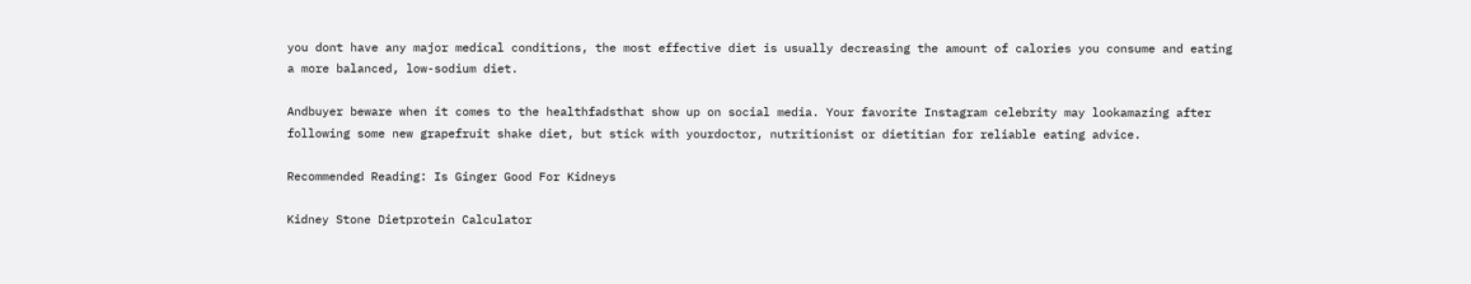you dont have any major medical conditions, the most effective diet is usually decreasing the amount of calories you consume and eating a more balanced, low-sodium diet.

Andbuyer beware when it comes to the healthfadsthat show up on social media. Your favorite Instagram celebrity may lookamazing after following some new grapefruit shake diet, but stick with yourdoctor, nutritionist or dietitian for reliable eating advice.

Recommended Reading: Is Ginger Good For Kidneys

Kidney Stone Dietprotein Calculator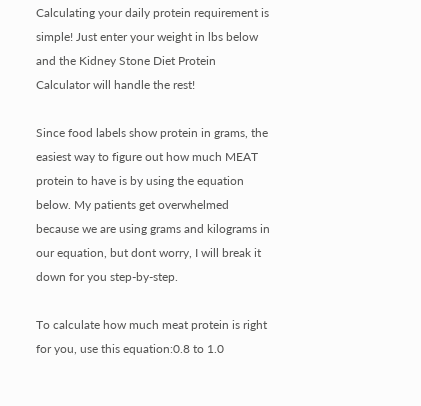Calculating your daily protein requirement is simple! Just enter your weight in lbs below and the Kidney Stone Diet Protein Calculator will handle the rest!

Since food labels show protein in grams, the easiest way to figure out how much MEAT protein to have is by using the equation below. My patients get overwhelmed because we are using grams and kilograms in our equation, but dont worry, I will break it down for you step-by-step.

To calculate how much meat protein is right for you, use this equation:0.8 to 1.0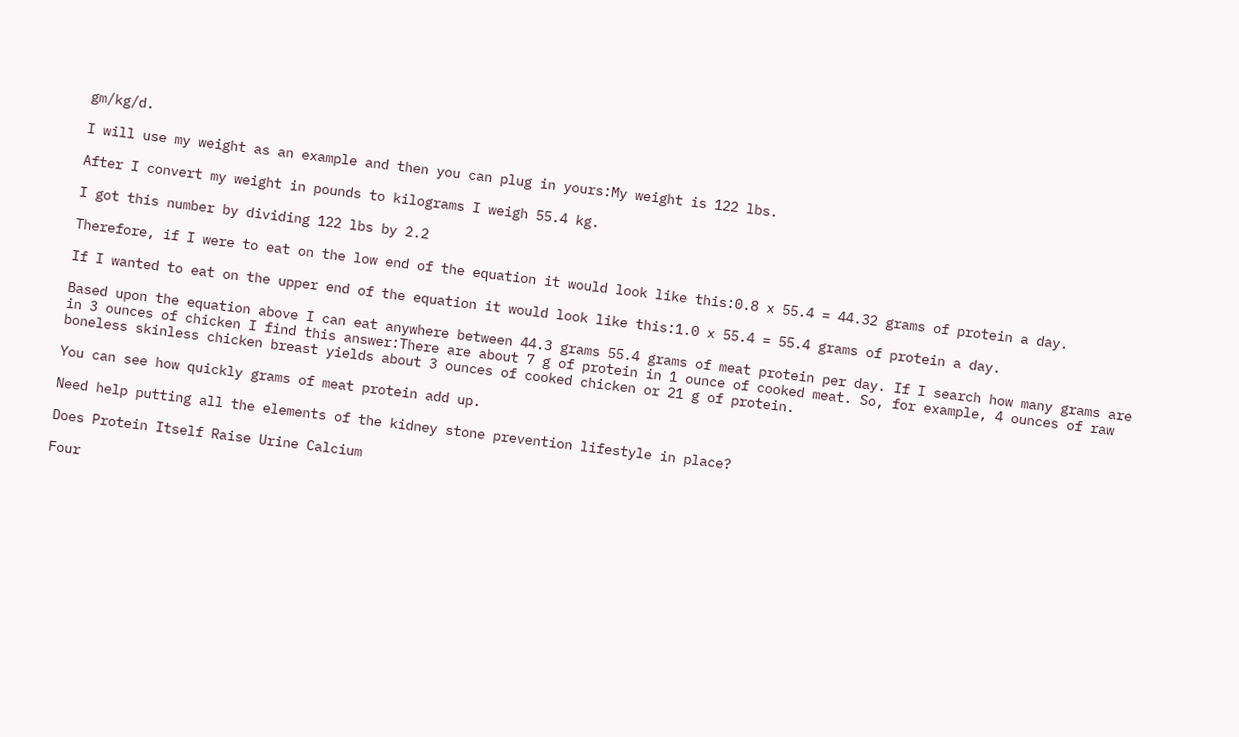gm/kg/d.

I will use my weight as an example and then you can plug in yours:My weight is 122 lbs.

After I convert my weight in pounds to kilograms I weigh 55.4 kg.

I got this number by dividing 122 lbs by 2.2

Therefore, if I were to eat on the low end of the equation it would look like this:0.8 x 55.4 = 44.32 grams of protein a day.

If I wanted to eat on the upper end of the equation it would look like this:1.0 x 55.4 = 55.4 grams of protein a day.

Based upon the equation above I can eat anywhere between 44.3 grams 55.4 grams of meat protein per day. If I search how many grams are in 3 ounces of chicken I find this answer:There are about 7 g of protein in 1 ounce of cooked meat. So, for example, 4 ounces of raw boneless skinless chicken breast yields about 3 ounces of cooked chicken or 21 g of protein.

You can see how quickly grams of meat protein add up.

Need help putting all the elements of the kidney stone prevention lifestyle in place?

Does Protein Itself Raise Urine Calcium

Four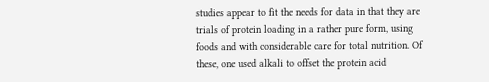studies appear to fit the needs for data in that they are trials of protein loading in a rather pure form, using foods and with considerable care for total nutrition. Of these, one used alkali to offset the protein acid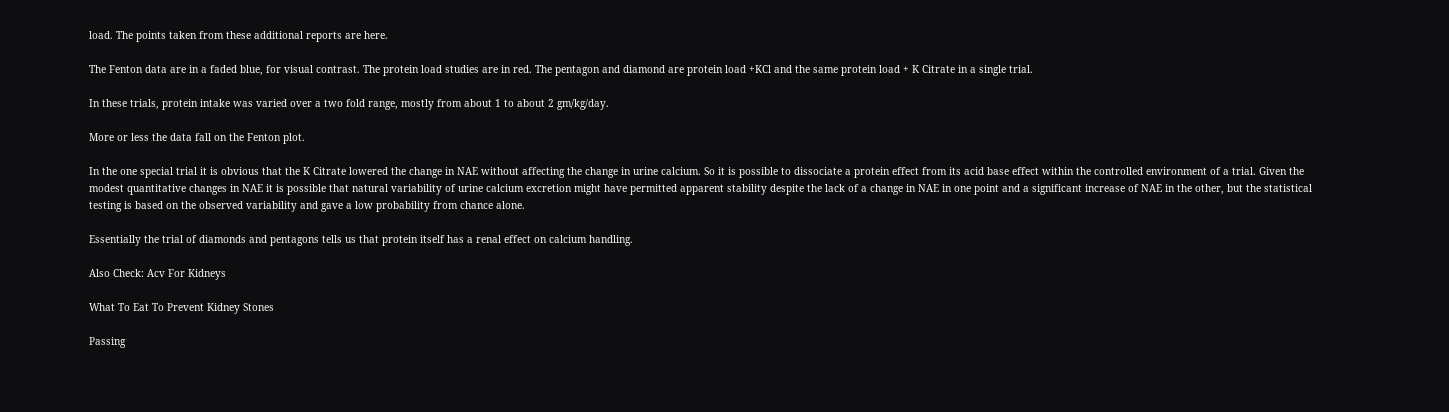load. The points taken from these additional reports are here.

The Fenton data are in a faded blue, for visual contrast. The protein load studies are in red. The pentagon and diamond are protein load +KCl and the same protein load + K Citrate in a single trial.

In these trials, protein intake was varied over a two fold range, mostly from about 1 to about 2 gm/kg/day.

More or less the data fall on the Fenton plot.

In the one special trial it is obvious that the K Citrate lowered the change in NAE without affecting the change in urine calcium. So it is possible to dissociate a protein effect from its acid base effect within the controlled environment of a trial. Given the modest quantitative changes in NAE it is possible that natural variability of urine calcium excretion might have permitted apparent stability despite the lack of a change in NAE in one point and a significant increase of NAE in the other, but the statistical testing is based on the observed variability and gave a low probability from chance alone.

Essentially the trial of diamonds and pentagons tells us that protein itself has a renal effect on calcium handling.

Also Check: Acv For Kidneys

What To Eat To Prevent Kidney Stones

Passing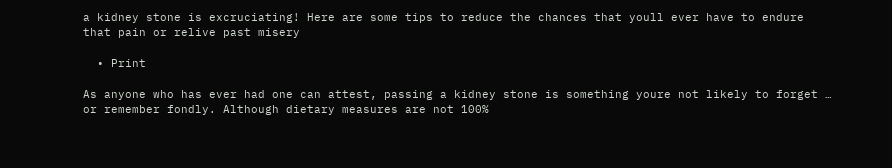a kidney stone is excruciating! Here are some tips to reduce the chances that youll ever have to endure that pain or relive past misery

  • Print

As anyone who has ever had one can attest, passing a kidney stone is something youre not likely to forget … or remember fondly. Although dietary measures are not 100%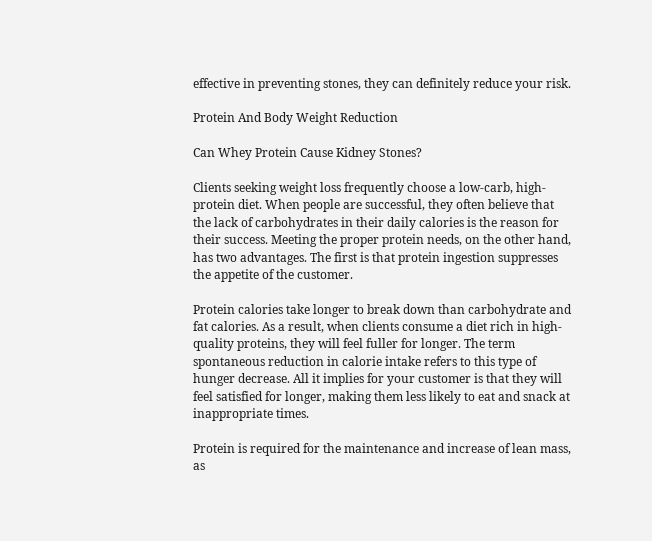effective in preventing stones, they can definitely reduce your risk.

Protein And Body Weight Reduction

Can Whey Protein Cause Kidney Stones?

Clients seeking weight loss frequently choose a low-carb, high-protein diet. When people are successful, they often believe that the lack of carbohydrates in their daily calories is the reason for their success. Meeting the proper protein needs, on the other hand, has two advantages. The first is that protein ingestion suppresses the appetite of the customer.

Protein calories take longer to break down than carbohydrate and fat calories. As a result, when clients consume a diet rich in high-quality proteins, they will feel fuller for longer. The term spontaneous reduction in calorie intake refers to this type of hunger decrease. All it implies for your customer is that they will feel satisfied for longer, making them less likely to eat and snack at inappropriate times.

Protein is required for the maintenance and increase of lean mass, as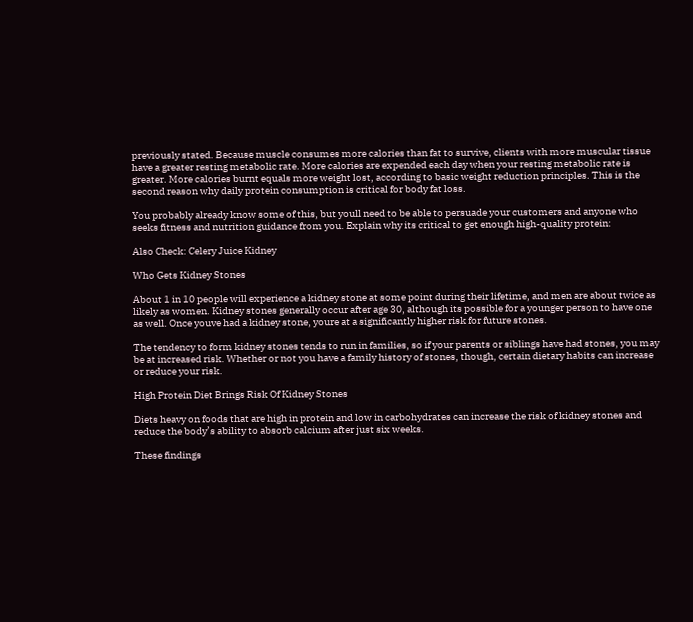previously stated. Because muscle consumes more calories than fat to survive, clients with more muscular tissue have a greater resting metabolic rate. More calories are expended each day when your resting metabolic rate is greater. More calories burnt equals more weight lost, according to basic weight reduction principles. This is the second reason why daily protein consumption is critical for body fat loss.

You probably already know some of this, but youll need to be able to persuade your customers and anyone who seeks fitness and nutrition guidance from you. Explain why its critical to get enough high-quality protein:

Also Check: Celery Juice Kidney

Who Gets Kidney Stones

About 1 in 10 people will experience a kidney stone at some point during their lifetime, and men are about twice as likely as women. Kidney stones generally occur after age 30, although its possible for a younger person to have one as well. Once youve had a kidney stone, youre at a significantly higher risk for future stones.

The tendency to form kidney stones tends to run in families, so if your parents or siblings have had stones, you may be at increased risk. Whether or not you have a family history of stones, though, certain dietary habits can increase or reduce your risk.

High Protein Diet Brings Risk Of Kidney Stones

Diets heavy on foods that are high in protein and low in carbohydrates can increase the risk of kidney stones and reduce the body’s ability to absorb calcium after just six weeks.

These findings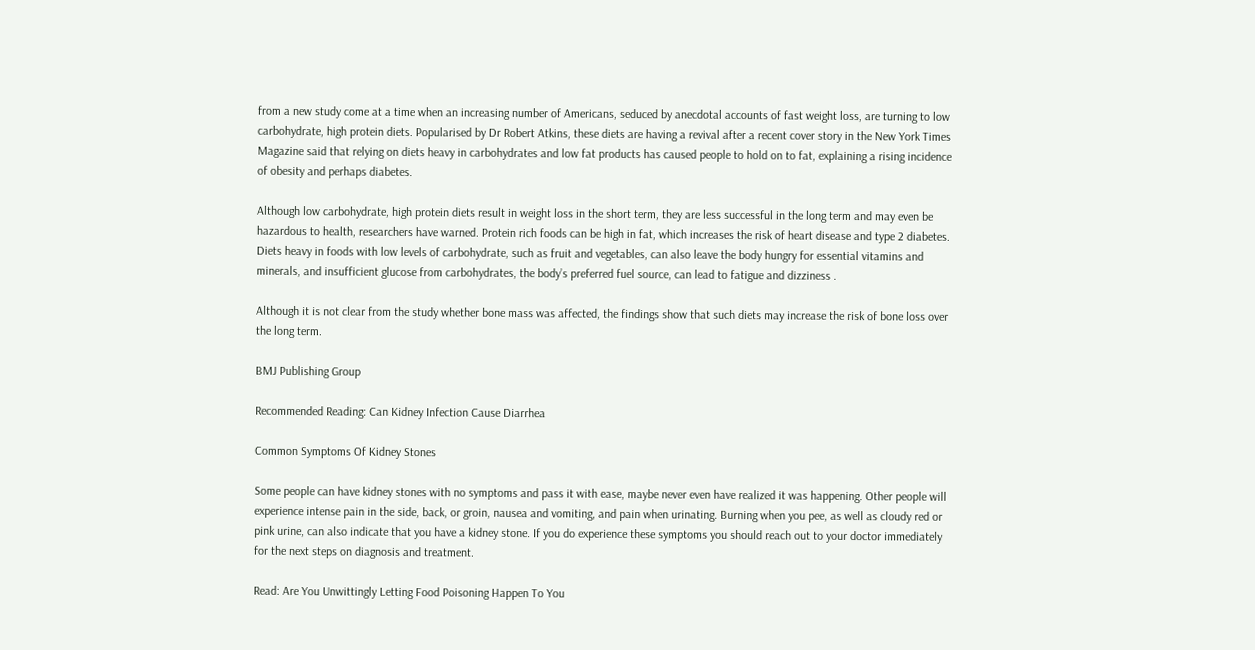from a new study come at a time when an increasing number of Americans, seduced by anecdotal accounts of fast weight loss, are turning to low carbohydrate, high protein diets. Popularised by Dr Robert Atkins, these diets are having a revival after a recent cover story in the New York Times Magazine said that relying on diets heavy in carbohydrates and low fat products has caused people to hold on to fat, explaining a rising incidence of obesity and perhaps diabetes.

Although low carbohydrate, high protein diets result in weight loss in the short term, they are less successful in the long term and may even be hazardous to health, researchers have warned. Protein rich foods can be high in fat, which increases the risk of heart disease and type 2 diabetes. Diets heavy in foods with low levels of carbohydrate, such as fruit and vegetables, can also leave the body hungry for essential vitamins and minerals, and insufficient glucose from carbohydrates, the body’s preferred fuel source, can lead to fatigue and dizziness .

Although it is not clear from the study whether bone mass was affected, the findings show that such diets may increase the risk of bone loss over the long term.

BMJ Publishing Group

Recommended Reading: Can Kidney Infection Cause Diarrhea

Common Symptoms Of Kidney Stones

Some people can have kidney stones with no symptoms and pass it with ease, maybe never even have realized it was happening. Other people will experience intense pain in the side, back, or groin, nausea and vomiting, and pain when urinating. Burning when you pee, as well as cloudy red or pink urine, can also indicate that you have a kidney stone. If you do experience these symptoms you should reach out to your doctor immediately for the next steps on diagnosis and treatment.

Read: Are You Unwittingly Letting Food Poisoning Happen To You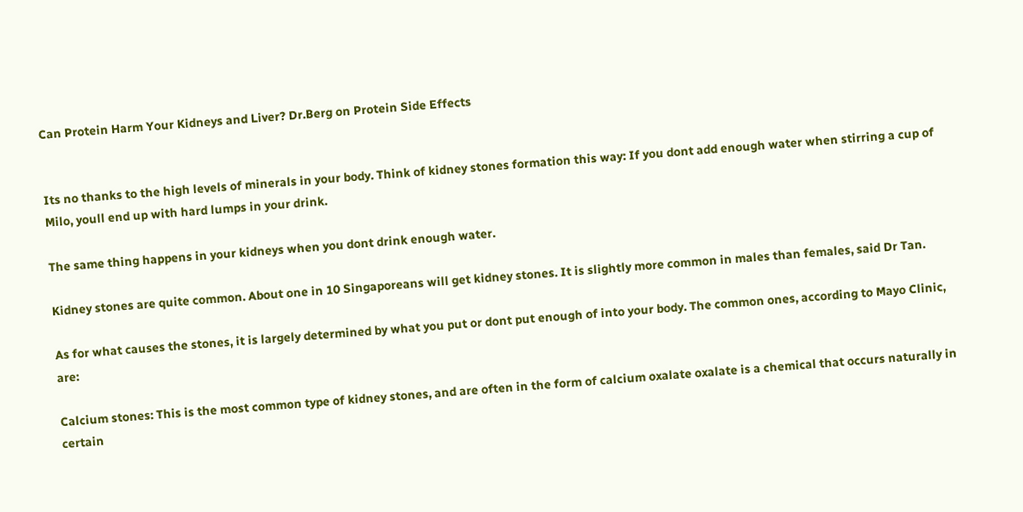Can Protein Harm Your Kidneys and Liver? Dr.Berg on Protein Side Effects


Its no thanks to the high levels of minerals in your body. Think of kidney stones formation this way: If you dont add enough water when stirring a cup of Milo, youll end up with hard lumps in your drink.

The same thing happens in your kidneys when you dont drink enough water.

Kidney stones are quite common. About one in 10 Singaporeans will get kidney stones. It is slightly more common in males than females, said Dr Tan.

As for what causes the stones, it is largely determined by what you put or dont put enough of into your body. The common ones, according to Mayo Clinic, are:

Calcium stones: This is the most common type of kidney stones, and are often in the form of calcium oxalate oxalate is a chemical that occurs naturally in certain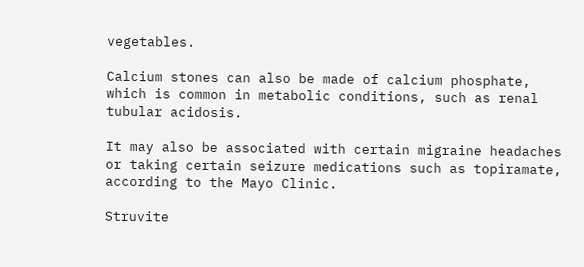vegetables.

Calcium stones can also be made of calcium phosphate, which is common in metabolic conditions, such as renal tubular acidosis.

It may also be associated with certain migraine headaches or taking certain seizure medications such as topiramate, according to the Mayo Clinic.

Struvite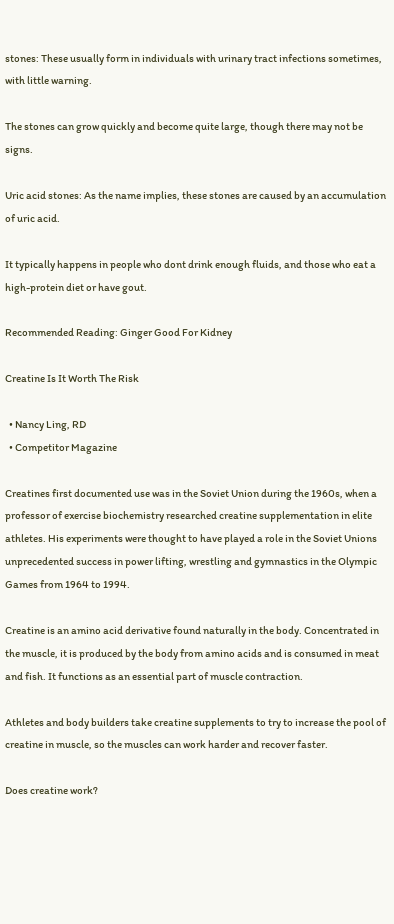stones: These usually form in individuals with urinary tract infections sometimes, with little warning.

The stones can grow quickly and become quite large, though there may not be signs.

Uric acid stones: As the name implies, these stones are caused by an accumulation of uric acid.

It typically happens in people who dont drink enough fluids, and those who eat a high-protein diet or have gout.

Recommended Reading: Ginger Good For Kidney

Creatine Is It Worth The Risk

  • Nancy Ling, RD
  • Competitor Magazine

Creatines first documented use was in the Soviet Union during the 1960s, when a professor of exercise biochemistry researched creatine supplementation in elite athletes. His experiments were thought to have played a role in the Soviet Unions unprecedented success in power lifting, wrestling and gymnastics in the Olympic Games from 1964 to 1994.

Creatine is an amino acid derivative found naturally in the body. Concentrated in the muscle, it is produced by the body from amino acids and is consumed in meat and fish. It functions as an essential part of muscle contraction.

Athletes and body builders take creatine supplements to try to increase the pool of creatine in muscle, so the muscles can work harder and recover faster.

Does creatine work?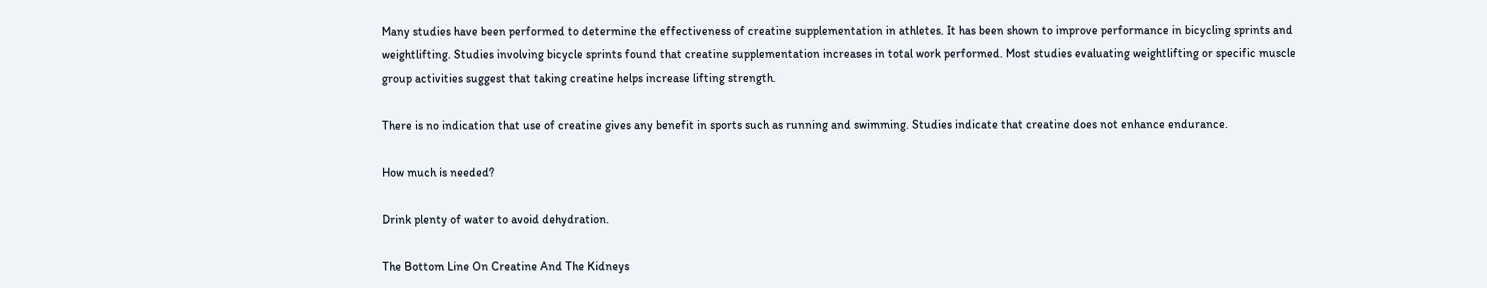Many studies have been performed to determine the effectiveness of creatine supplementation in athletes. It has been shown to improve performance in bicycling sprints and weightlifting. Studies involving bicycle sprints found that creatine supplementation increases in total work performed. Most studies evaluating weightlifting or specific muscle group activities suggest that taking creatine helps increase lifting strength.

There is no indication that use of creatine gives any benefit in sports such as running and swimming. Studies indicate that creatine does not enhance endurance.

How much is needed?

Drink plenty of water to avoid dehydration.

The Bottom Line On Creatine And The Kidneys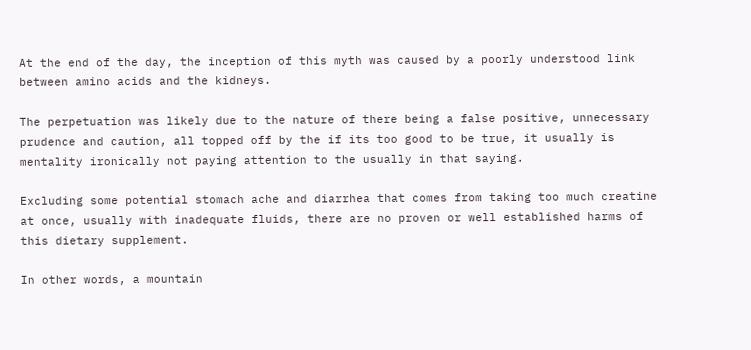At the end of the day, the inception of this myth was caused by a poorly understood link between amino acids and the kidneys.

The perpetuation was likely due to the nature of there being a false positive, unnecessary prudence and caution, all topped off by the if its too good to be true, it usually is mentality ironically not paying attention to the usually in that saying.

Excluding some potential stomach ache and diarrhea that comes from taking too much creatine at once, usually with inadequate fluids, there are no proven or well established harms of this dietary supplement.

In other words, a mountain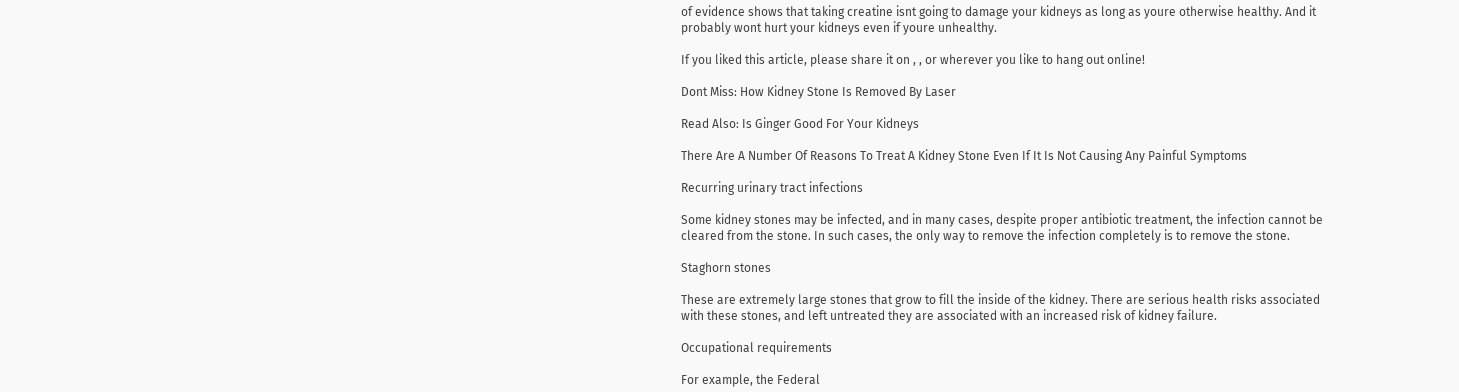of evidence shows that taking creatine isnt going to damage your kidneys as long as youre otherwise healthy. And it probably wont hurt your kidneys even if youre unhealthy.

If you liked this article, please share it on , , or wherever you like to hang out online!

Dont Miss: How Kidney Stone Is Removed By Laser

Read Also: Is Ginger Good For Your Kidneys

There Are A Number Of Reasons To Treat A Kidney Stone Even If It Is Not Causing Any Painful Symptoms

Recurring urinary tract infections

Some kidney stones may be infected, and in many cases, despite proper antibiotic treatment, the infection cannot be cleared from the stone. In such cases, the only way to remove the infection completely is to remove the stone.

Staghorn stones

These are extremely large stones that grow to fill the inside of the kidney. There are serious health risks associated with these stones, and left untreated they are associated with an increased risk of kidney failure.

Occupational requirements

For example, the Federal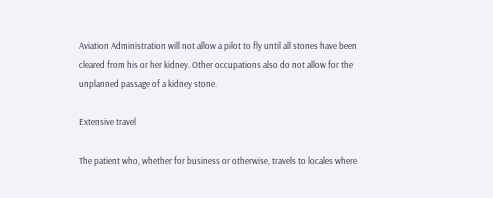Aviation Administration will not allow a pilot to fly until all stones have been cleared from his or her kidney. Other occupations also do not allow for the unplanned passage of a kidney stone.

Extensive travel

The patient who, whether for business or otherwise, travels to locales where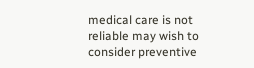medical care is not reliable may wish to consider preventive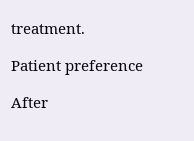treatment.

Patient preference

After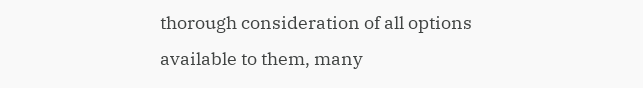thorough consideration of all options available to them, many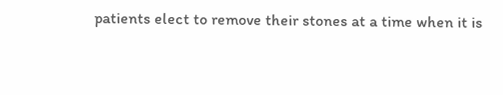patients elect to remove their stones at a time when it is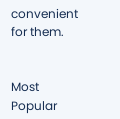convenient for them.


Most Popular